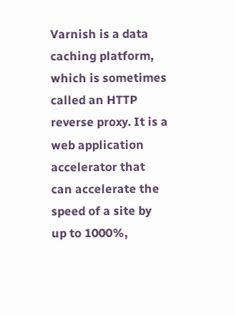Varnish is a data caching platform, which is sometimes called an HTTP reverse proxy. It is a web application accelerator that can accelerate the speed of a site by up to 1000%,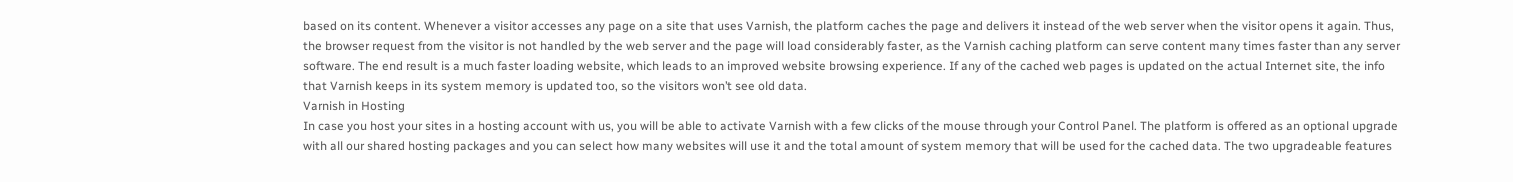based on its content. Whenever a visitor accesses any page on a site that uses Varnish, the platform caches the page and delivers it instead of the web server when the visitor opens it again. Thus, the browser request from the visitor is not handled by the web server and the page will load considerably faster, as the Varnish caching platform can serve content many times faster than any server software. The end result is a much faster loading website, which leads to an improved website browsing experience. If any of the cached web pages is updated on the actual Internet site, the info that Varnish keeps in its system memory is updated too, so the visitors won’t see old data.
Varnish in Hosting
In case you host your sites in a hosting account with us, you will be able to activate Varnish with a few clicks of the mouse through your Control Panel. The platform is offered as an optional upgrade with all our shared hosting packages and you can select how many websites will use it and the total amount of system memory that will be used for the cached data. The two upgradeable features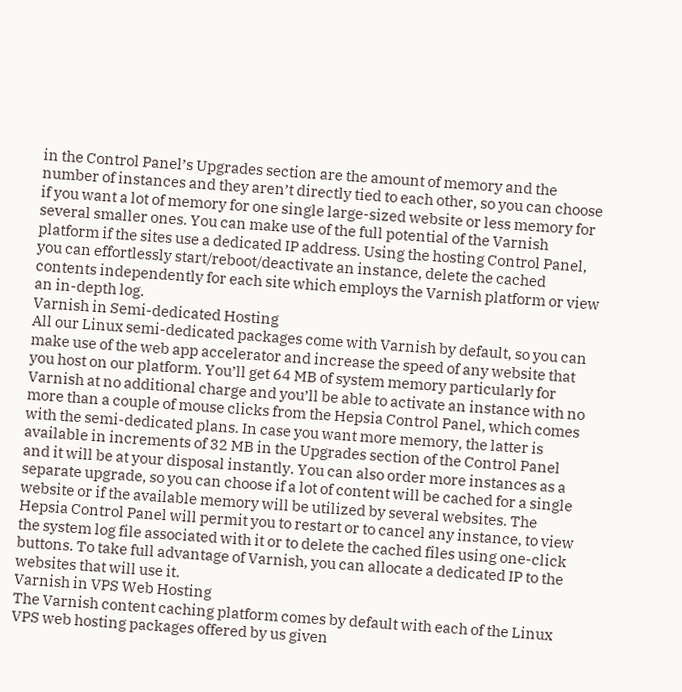in the Control Panel’s Upgrades section are the amount of memory and the number of instances and they aren’t directly tied to each other, so you can choose if you want a lot of memory for one single large-sized website or less memory for several smaller ones. You can make use of the full potential of the Varnish platform if the sites use a dedicated IP address. Using the hosting Control Panel, you can effortlessly start/reboot/deactivate an instance, delete the cached contents independently for each site which employs the Varnish platform or view an in-depth log.
Varnish in Semi-dedicated Hosting
All our Linux semi-dedicated packages come with Varnish by default, so you can make use of the web app accelerator and increase the speed of any website that you host on our platform. You’ll get 64 MB of system memory particularly for Varnish at no additional charge and you’ll be able to activate an instance with no more than a couple of mouse clicks from the Hepsia Control Panel, which comes with the semi-dedicated plans. In case you want more memory, the latter is available in increments of 32 MB in the Upgrades section of the Control Panel and it will be at your disposal instantly. You can also order more instances as a separate upgrade, so you can choose if a lot of content will be cached for a single website or if the available memory will be utilized by several websites. The Hepsia Control Panel will permit you to restart or to cancel any instance, to view the system log file associated with it or to delete the cached files using one-click buttons. To take full advantage of Varnish, you can allocate a dedicated IP to the websites that will use it.
Varnish in VPS Web Hosting
The Varnish content caching platform comes by default with each of the Linux VPS web hosting packages offered by us given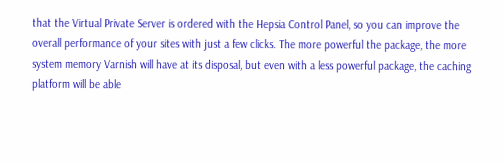that the Virtual Private Server is ordered with the Hepsia Control Panel, so you can improve the overall performance of your sites with just a few clicks. The more powerful the package, the more system memory Varnish will have at its disposal, but even with a less powerful package, the caching platform will be able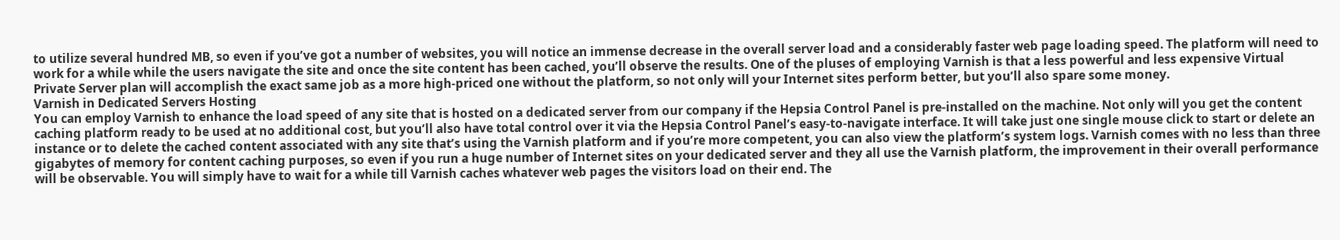to utilize several hundred MB, so even if you’ve got a number of websites, you will notice an immense decrease in the overall server load and a considerably faster web page loading speed. The platform will need to work for a while while the users navigate the site and once the site content has been cached, you’ll observe the results. One of the pluses of employing Varnish is that a less powerful and less expensive Virtual Private Server plan will accomplish the exact same job as a more high-priced one without the platform, so not only will your Internet sites perform better, but you’ll also spare some money.
Varnish in Dedicated Servers Hosting
You can employ Varnish to enhance the load speed of any site that is hosted on a dedicated server from our company if the Hepsia Control Panel is pre-installed on the machine. Not only will you get the content caching platform ready to be used at no additional cost, but you’ll also have total control over it via the Hepsia Control Panel’s easy-to-navigate interface. It will take just one single mouse click to start or delete an instance or to delete the cached content associated with any site that’s using the Varnish platform and if you’re more competent, you can also view the platform’s system logs. Varnish comes with no less than three gigabytes of memory for content caching purposes, so even if you run a huge number of Internet sites on your dedicated server and they all use the Varnish platform, the improvement in their overall performance will be observable. You will simply have to wait for a while till Varnish caches whatever web pages the visitors load on their end. The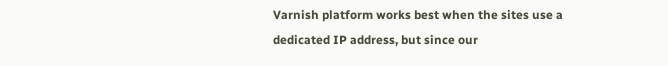Varnish platform works best when the sites use a dedicated IP address, but since our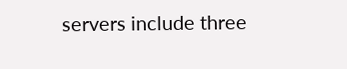servers include three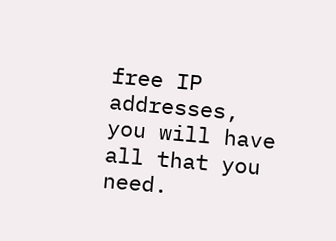free IP addresses, you will have all that you need.